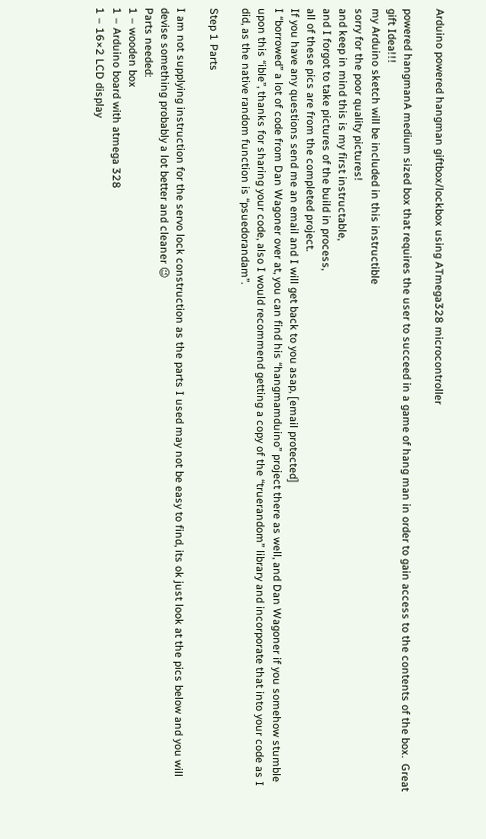Arduino powered hangman giftbox/lockbox using ATmega328 microcontroller

powered hangmanA medium sized box that requires the user to succeed in a game of hang man in order to gain access to the contents of the box.  Great gift Idea!!!
my Arduino sketch will be included in this instructible
sorry for the poor quality pictures!
and keep in mind this is my first instructable,
and I forgot to take pictures of the build in process,
all of these pics are from the completed project.
If you have any questions send me an email and I will get back to you asap, [email protected]
I “borrowed” a lot of code from Dan Wagoner over at, you can find his “hangmamduino” project there as well, and Dan Wagoner if you somehow stumble upon this “ible”, thanks for sharing your code, also I would recommend getting a copy of the “truerandom” library and incorporate that into your code as I did, as the native random function is “psuedorandam”.

Step 1 Parts

I am not supplying instruction for the servo lock construction as the parts I used may not be easy to find, its ok just look at the pics below and you will devise something probably a lot better and cleaner 😉
Parts needed:
1 – wooden box
1 – Arduino board with atmega 328
1 – 16×2 LCD display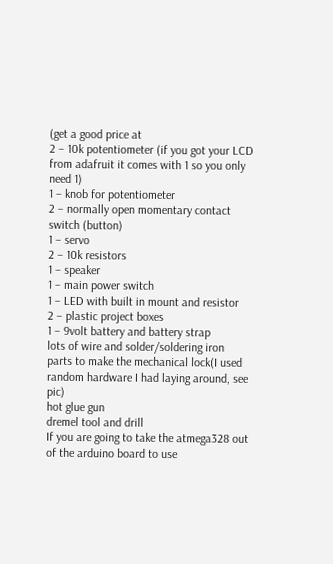(get a good price at
2 – 10k potentiometer (if you got your LCD from adafruit it comes with 1 so you only need 1)
1 – knob for potentiometer
2 – normally open momentary contact switch (button)
1 – servo
2 – 10k resistors
1 – speaker
1 – main power switch
1 – LED with built in mount and resistor
2 – plastic project boxes
1 – 9volt battery and battery strap
lots of wire and solder/soldering iron
parts to make the mechanical lock(I used random hardware I had laying around, see pic)
hot glue gun
dremel tool and drill
If you are going to take the atmega328 out of the arduino board to use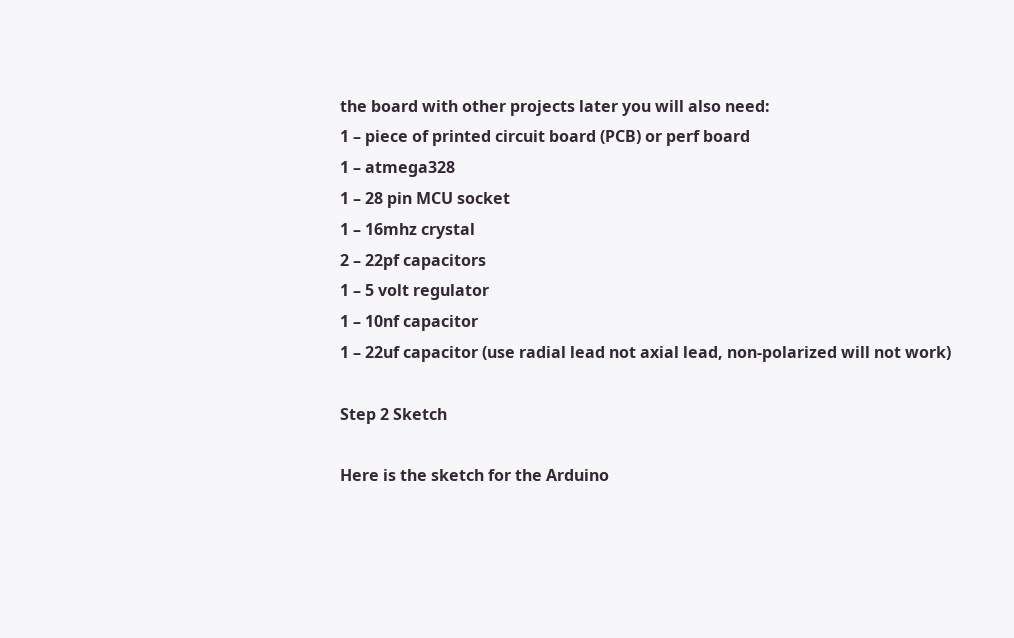the board with other projects later you will also need:
1 – piece of printed circuit board (PCB) or perf board
1 – atmega328
1 – 28 pin MCU socket
1 – 16mhz crystal
2 – 22pf capacitors
1 – 5 volt regulator
1 – 10nf capacitor
1 – 22uf capacitor (use radial lead not axial lead, non-polarized will not work)

Step 2 Sketch

Here is the sketch for the Arduino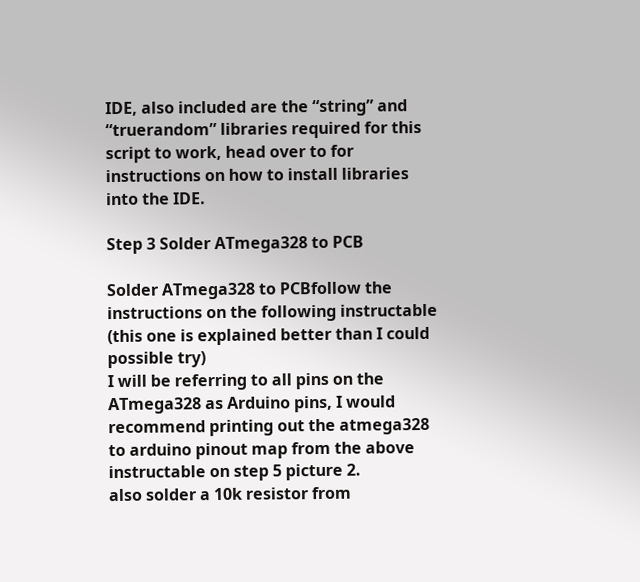IDE, also included are the “string” and “truerandom” libraries required for this script to work, head over to for instructions on how to install libraries into the IDE.

Step 3 Solder ATmega328 to PCB

Solder ATmega328 to PCBfollow the instructions on the following instructable (this one is explained better than I could possible try)
I will be referring to all pins on the ATmega328 as Arduino pins, I would recommend printing out the atmega328 to arduino pinout map from the above instructable on step 5 picture 2.
also solder a 10k resistor from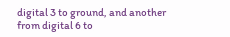digital 3 to ground, and another from digital 6 to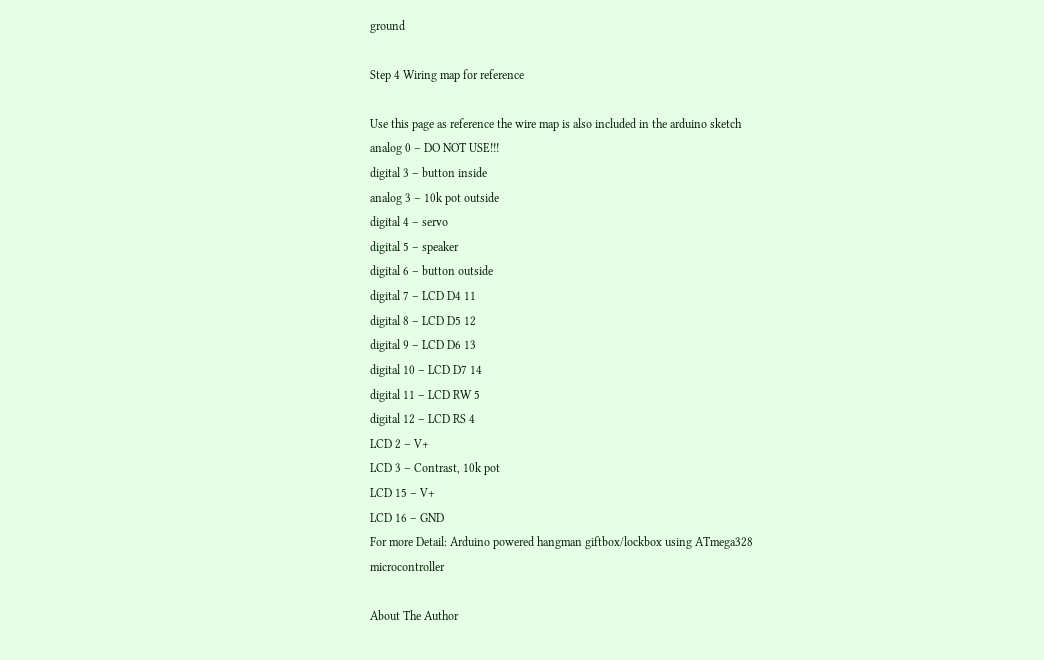ground

Step 4 Wiring map for reference

Use this page as reference the wire map is also included in the arduino sketch
analog 0 – DO NOT USE!!!
digital 3 – button inside
analog 3 – 10k pot outside
digital 4 – servo
digital 5 – speaker
digital 6 – button outside
digital 7 – LCD D4 11
digital 8 – LCD D5 12
digital 9 – LCD D6 13
digital 10 – LCD D7 14
digital 11 – LCD RW 5
digital 12 – LCD RS 4
LCD 2 – V+
LCD 3 – Contrast, 10k pot
LCD 15 – V+
LCD 16 – GND
For more Detail: Arduino powered hangman giftbox/lockbox using ATmega328 microcontroller

About The Author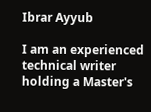Ibrar Ayyub

I am an experienced technical writer holding a Master's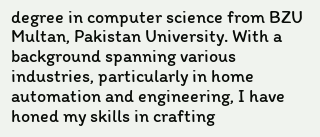degree in computer science from BZU Multan, Pakistan University. With a background spanning various industries, particularly in home automation and engineering, I have honed my skills in crafting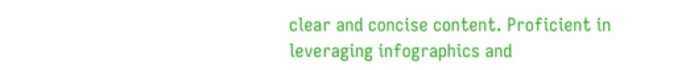clear and concise content. Proficient in leveraging infographics and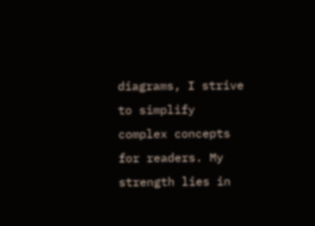diagrams, I strive to simplify complex concepts for readers. My strength lies in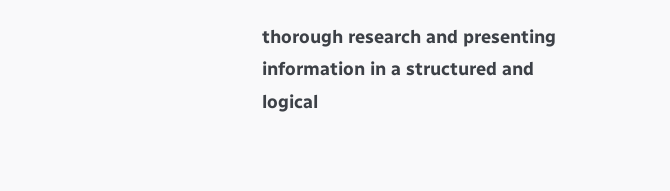thorough research and presenting information in a structured and logical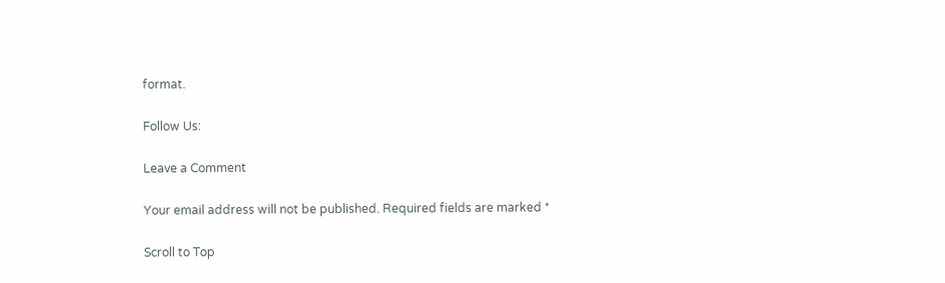format.

Follow Us:

Leave a Comment

Your email address will not be published. Required fields are marked *

Scroll to Top